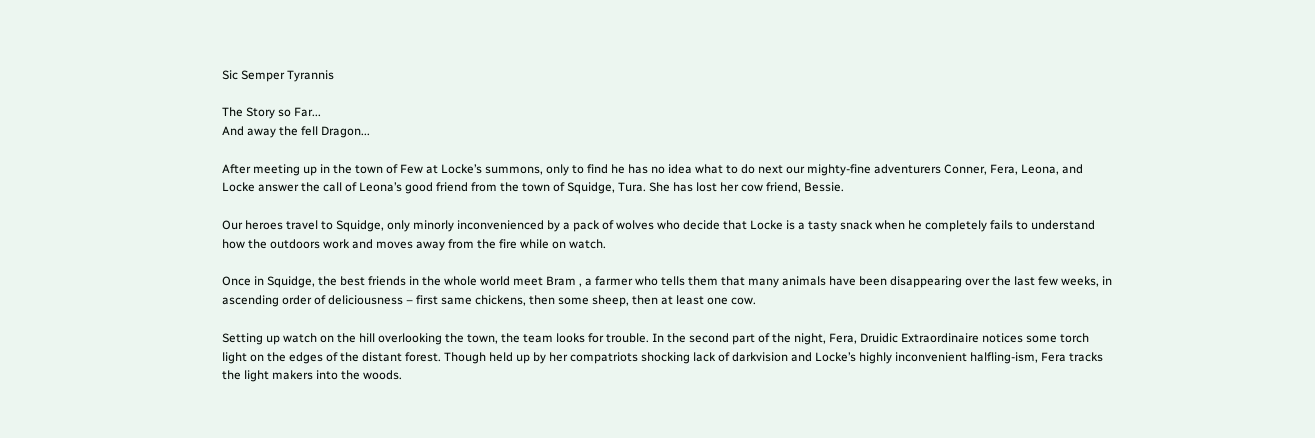Sic Semper Tyrannis

The Story so Far...
And away the fell Dragon...

After meeting up in the town of Few at Locke’s summons, only to find he has no idea what to do next our mighty-fine adventurers Conner, Fera, Leona, and Locke answer the call of Leona’s good friend from the town of Squidge, Tura. She has lost her cow friend, Bessie.

Our heroes travel to Squidge, only minorly inconvenienced by a pack of wolves who decide that Locke is a tasty snack when he completely fails to understand how the outdoors work and moves away from the fire while on watch.

Once in Squidge, the best friends in the whole world meet Bram , a farmer who tells them that many animals have been disappearing over the last few weeks, in ascending order of deliciousness – first same chickens, then some sheep, then at least one cow.

Setting up watch on the hill overlooking the town, the team looks for trouble. In the second part of the night, Fera, Druidic Extraordinaire notices some torch light on the edges of the distant forest. Though held up by her compatriots shocking lack of darkvision and Locke’s highly inconvenient halfling-ism, Fera tracks the light makers into the woods.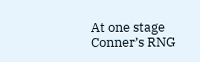At one stage Conner’s RNG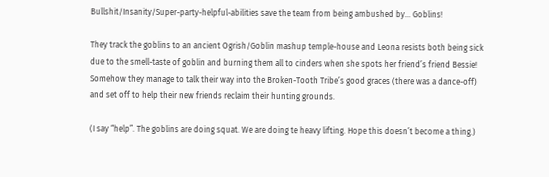Bullshit/Insanity/Super-party-helpful-abilities save the team from being ambushed by… Goblins!

They track the goblins to an ancient Ogrish/Goblin mashup temple-house and Leona resists both being sick due to the smell-taste of goblin and burning them all to cinders when she spots her friend’s friend Bessie! Somehow they manage to talk their way into the Broken-Tooth Tribe’s good graces (there was a dance-off) and set off to help their new friends reclaim their hunting grounds.

(I say “help”. The goblins are doing squat. We are doing te heavy lifting. Hope this doesn’t become a thing.)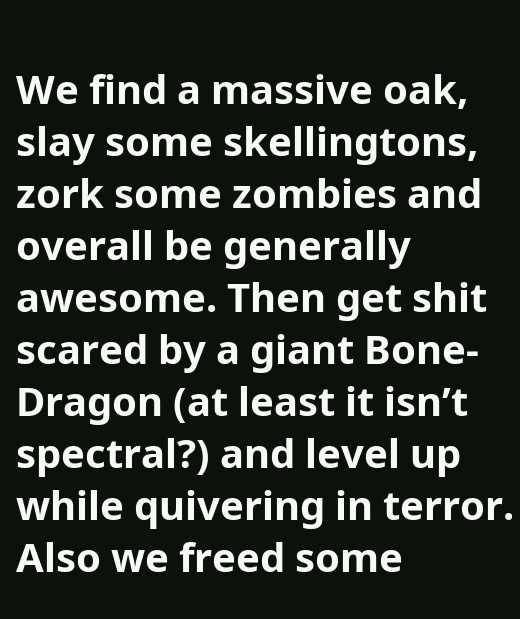We find a massive oak, slay some skellingtons, zork some zombies and overall be generally awesome. Then get shit scared by a giant Bone-Dragon (at least it isn’t spectral?) and level up while quivering in terror. Also we freed some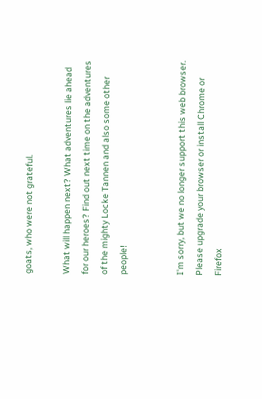goats, who were not grateful.

What will happen next? What adventures lie ahead for our heroes? Find out next time on the adventures of the mighty Locke Tannen and also some other people!


I'm sorry, but we no longer support this web browser. Please upgrade your browser or install Chrome or Firefox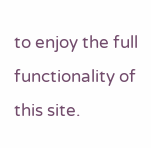to enjoy the full functionality of this site.